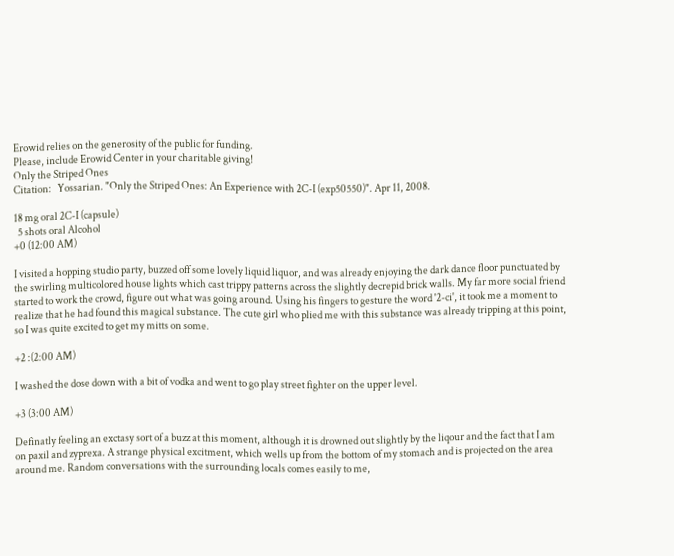Erowid relies on the generosity of the public for funding.
Please, include Erowid Center in your charitable giving!
Only the Striped Ones
Citation:   Yossarian. "Only the Striped Ones: An Experience with 2C-I (exp50550)". Apr 11, 2008.

18 mg oral 2C-I (capsule)
  5 shots oral Alcohol
+0 (12:00 AM)

I visited a hopping studio party, buzzed off some lovely liquid liquor, and was already enjoying the dark dance floor punctuated by the swirling multicolored house lights which cast trippy patterns across the slightly decrepid brick walls. My far more social friend started to work the crowd, figure out what was going around. Using his fingers to gesture the word '2-ci', it took me a moment to realize that he had found this magical substance. The cute girl who plied me with this substance was already tripping at this point, so I was quite excited to get my mitts on some.

+2 :(2:00 AM)

I washed the dose down with a bit of vodka and went to go play street fighter on the upper level.

+3 (3:00 AM)

Definatly feeling an exctasy sort of a buzz at this moment, although it is drowned out slightly by the liqour and the fact that I am on paxil and zyprexa. A strange physical excitment, which wells up from the bottom of my stomach and is projected on the area around me. Random conversations with the surrounding locals comes easily to me,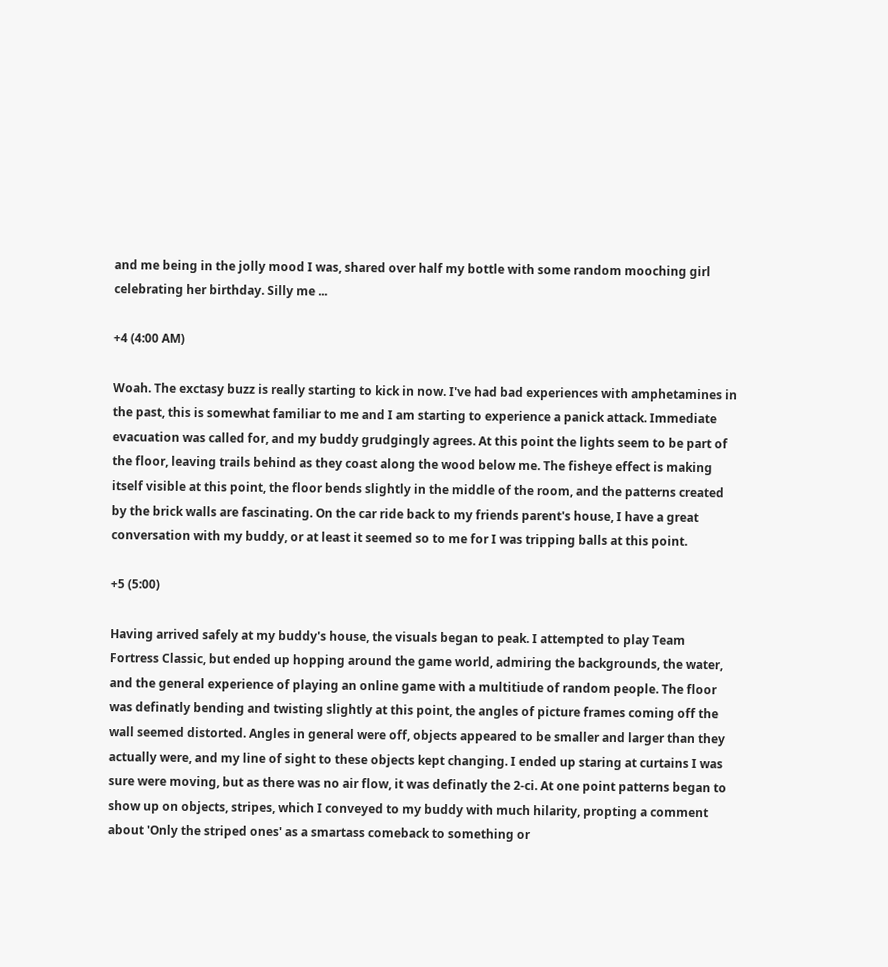and me being in the jolly mood I was, shared over half my bottle with some random mooching girl celebrating her birthday. Silly me ...

+4 (4:00 AM)

Woah. The exctasy buzz is really starting to kick in now. I've had bad experiences with amphetamines in the past, this is somewhat familiar to me and I am starting to experience a panick attack. Immediate evacuation was called for, and my buddy grudgingly agrees. At this point the lights seem to be part of the floor, leaving trails behind as they coast along the wood below me. The fisheye effect is making itself visible at this point, the floor bends slightly in the middle of the room, and the patterns created by the brick walls are fascinating. On the car ride back to my friends parent's house, I have a great conversation with my buddy, or at least it seemed so to me for I was tripping balls at this point.

+5 (5:00)

Having arrived safely at my buddy's house, the visuals began to peak. I attempted to play Team Fortress Classic, but ended up hopping around the game world, admiring the backgrounds, the water, and the general experience of playing an online game with a multitiude of random people. The floor was definatly bending and twisting slightly at this point, the angles of picture frames coming off the wall seemed distorted. Angles in general were off, objects appeared to be smaller and larger than they actually were, and my line of sight to these objects kept changing. I ended up staring at curtains I was sure were moving, but as there was no air flow, it was definatly the 2-ci. At one point patterns began to show up on objects, stripes, which I conveyed to my buddy with much hilarity, propting a comment about 'Only the striped ones' as a smartass comeback to something or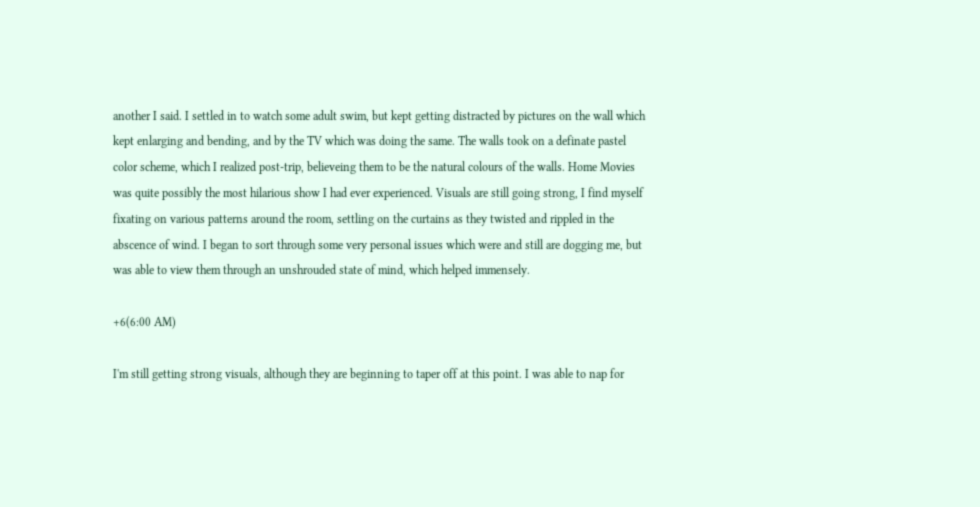another I said. I settled in to watch some adult swim, but kept getting distracted by pictures on the wall which kept enlarging and bending, and by the TV which was doing the same. The walls took on a definate pastel color scheme, which I realized post-trip, believeing them to be the natural colours of the walls. Home Movies was quite possibly the most hilarious show I had ever experienced. Visuals are still going strong, I find myself fixating on various patterns around the room, settling on the curtains as they twisted and rippled in the abscence of wind. I began to sort through some very personal issues which were and still are dogging me, but was able to view them through an unshrouded state of mind, which helped immensely.

+6(6:00 AM)

I'm still getting strong visuals, although they are beginning to taper off at this point. I was able to nap for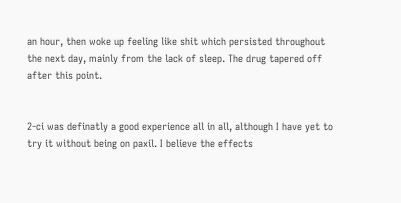an hour, then woke up feeling like shit which persisted throughout the next day, mainly from the lack of sleep. The drug tapered off after this point.


2-ci was definatly a good experience all in all, although I have yet to try it without being on paxil. I believe the effects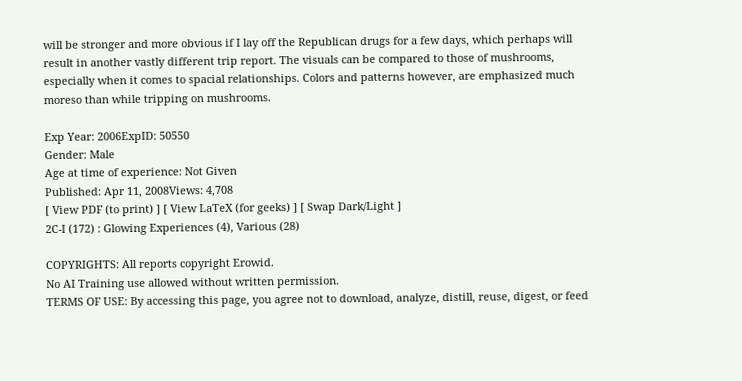will be stronger and more obvious if I lay off the Republican drugs for a few days, which perhaps will result in another vastly different trip report. The visuals can be compared to those of mushrooms, especially when it comes to spacial relationships. Colors and patterns however, are emphasized much moreso than while tripping on mushrooms.

Exp Year: 2006ExpID: 50550
Gender: Male
Age at time of experience: Not Given
Published: Apr 11, 2008Views: 4,708
[ View PDF (to print) ] [ View LaTeX (for geeks) ] [ Swap Dark/Light ]
2C-I (172) : Glowing Experiences (4), Various (28)

COPYRIGHTS: All reports copyright Erowid.
No AI Training use allowed without written permission.
TERMS OF USE: By accessing this page, you agree not to download, analyze, distill, reuse, digest, or feed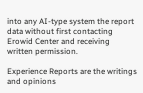into any AI-type system the report data without first contacting Erowid Center and receiving written permission.

Experience Reports are the writings and opinions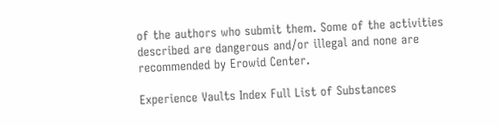of the authors who submit them. Some of the activities described are dangerous and/or illegal and none are recommended by Erowid Center.

Experience Vaults Index Full List of Substances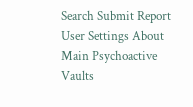Search Submit Report User Settings About Main Psychoactive Vaults